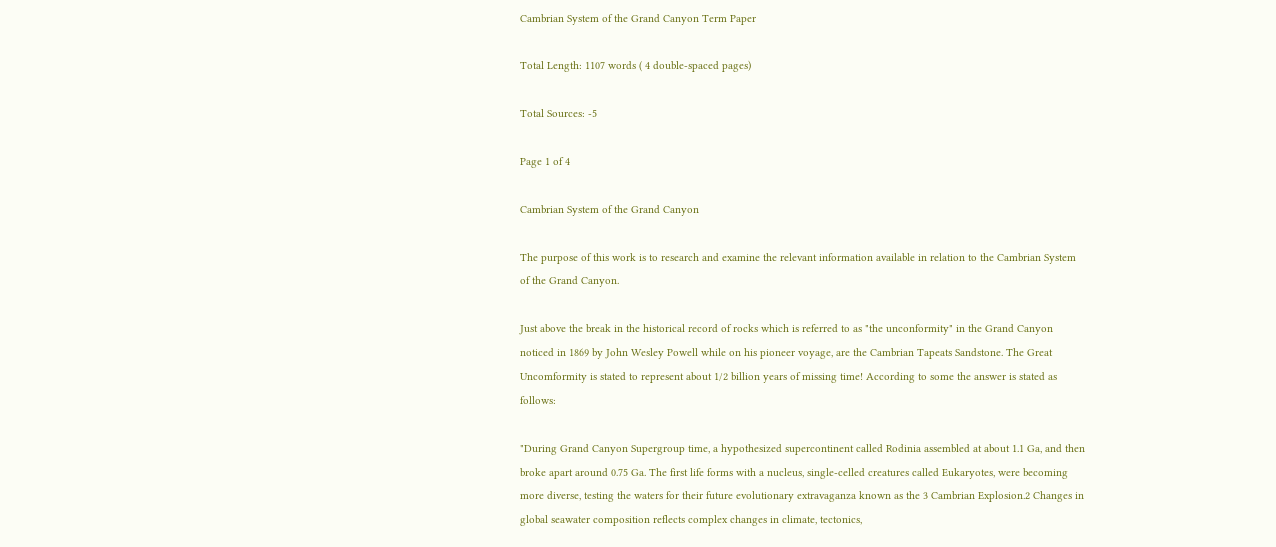Cambrian System of the Grand Canyon Term Paper

Total Length: 1107 words ( 4 double-spaced pages)

Total Sources: -5

Page 1 of 4

Cambrian System of the Grand Canyon

The purpose of this work is to research and examine the relevant information available in relation to the Cambrian System of the Grand Canyon.

Just above the break in the historical record of rocks which is referred to as "the unconformity" in the Grand Canyon noticed in 1869 by John Wesley Powell while on his pioneer voyage, are the Cambrian Tapeats Sandstone. The Great Uncomformity is stated to represent about 1/2 billion years of missing time! According to some the answer is stated as follows:

"During Grand Canyon Supergroup time, a hypothesized supercontinent called Rodinia assembled at about 1.1 Ga, and then broke apart around 0.75 Ga. The first life forms with a nucleus, single-celled creatures called Eukaryotes, were becoming more diverse, testing the waters for their future evolutionary extravaganza known as the 3 Cambrian Explosion.2 Changes in global seawater composition reflects complex changes in climate, tectonics,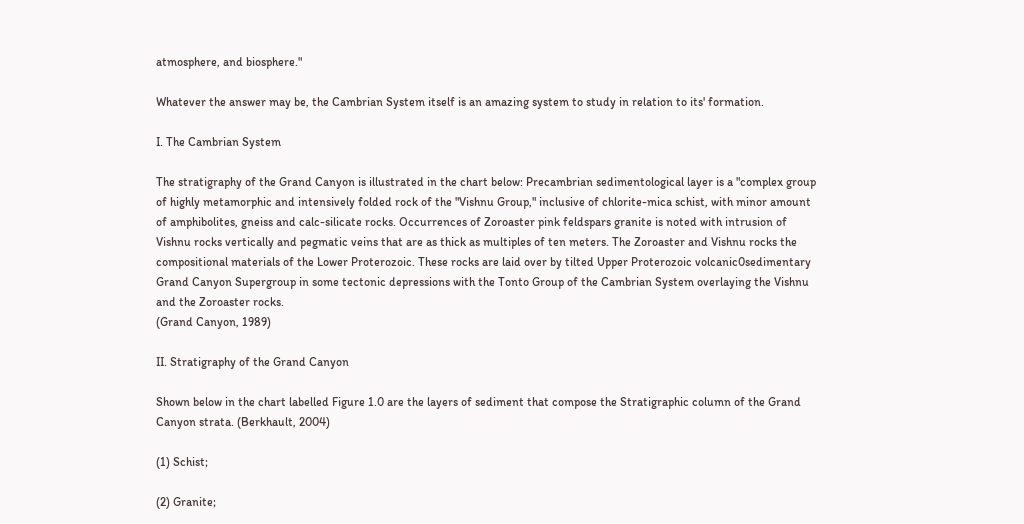atmosphere, and biosphere."

Whatever the answer may be, the Cambrian System itself is an amazing system to study in relation to its' formation.

I. The Cambrian System

The stratigraphy of the Grand Canyon is illustrated in the chart below: Precambrian sedimentological layer is a "complex group of highly metamorphic and intensively folded rock of the "Vishnu Group," inclusive of chlorite-mica schist, with minor amount of amphibolites, gneiss and calc-silicate rocks. Occurrences of Zoroaster pink feldspars granite is noted with intrusion of Vishnu rocks vertically and pegmatic veins that are as thick as multiples of ten meters. The Zoroaster and Vishnu rocks the compositional materials of the Lower Proterozoic. These rocks are laid over by tilted Upper Proterozoic volcanic0sedimentary Grand Canyon Supergroup in some tectonic depressions with the Tonto Group of the Cambrian System overlaying the Vishnu and the Zoroaster rocks.
(Grand Canyon, 1989)

II. Stratigraphy of the Grand Canyon

Shown below in the chart labelled Figure 1.0 are the layers of sediment that compose the Stratigraphic column of the Grand Canyon strata. (Berkhault, 2004)

(1) Schist;

(2) Granite;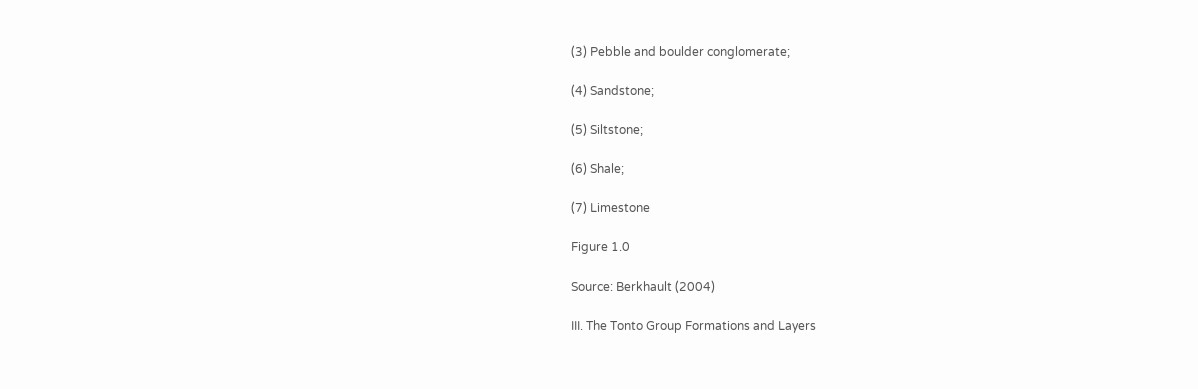(3) Pebble and boulder conglomerate;

(4) Sandstone;

(5) Siltstone;

(6) Shale;

(7) Limestone

Figure 1.0

Source: Berkhault (2004)

III. The Tonto Group Formations and Layers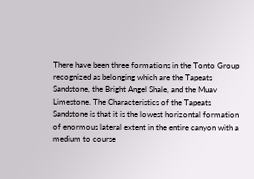There have been three formations in the Tonto Group recognized as belonging which are the Tapeats Sandstone, the Bright Angel Shale, and the Muav Limestone. The Characteristics of the Tapeats Sandstone is that it is the lowest horizontal formation of enormous lateral extent in the entire canyon with a medium to course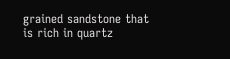grained sandstone that is rich in quartz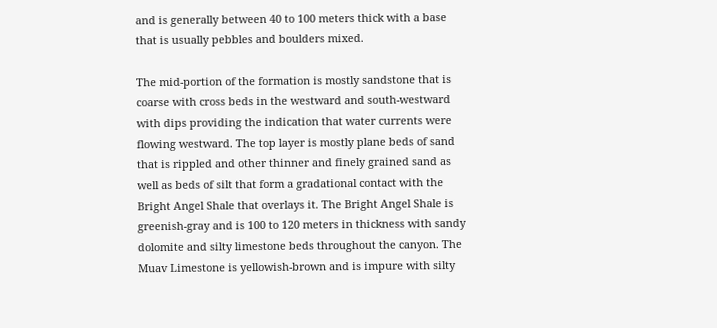and is generally between 40 to 100 meters thick with a base that is usually pebbles and boulders mixed.

The mid-portion of the formation is mostly sandstone that is coarse with cross beds in the westward and south-westward with dips providing the indication that water currents were flowing westward. The top layer is mostly plane beds of sand that is rippled and other thinner and finely grained sand as well as beds of silt that form a gradational contact with the Bright Angel Shale that overlays it. The Bright Angel Shale is greenish-gray and is 100 to 120 meters in thickness with sandy dolomite and silty limestone beds throughout the canyon. The Muav Limestone is yellowish-brown and is impure with silty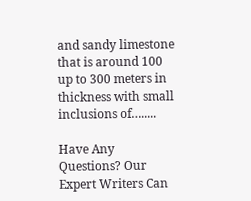and sandy limestone that is around 100 up to 300 meters in thickness with small inclusions of….....

Have Any Questions? Our Expert Writers Can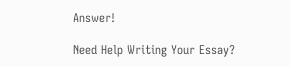Answer!

Need Help Writing Your Essay?